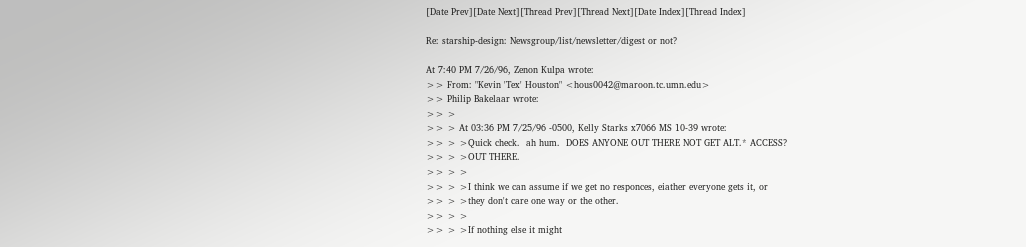[Date Prev][Date Next][Thread Prev][Thread Next][Date Index][Thread Index]

Re: starship-design: Newsgroup/list/newsletter/digest or not?

At 7:40 PM 7/26/96, Zenon Kulpa wrote:
>> From: "Kevin 'Tex' Houston" <hous0042@maroon.tc.umn.edu>
>> Philip Bakelaar wrote:
>> >
>> > At 03:36 PM 7/25/96 -0500, Kelly Starks x7066 MS 10-39 wrote:
>> > >Quick check.  ah hum.  DOES ANYONE OUT THERE NOT GET ALT.* ACCESS?
>> > >OUT THERE.
>> > >
>> > >I think we can assume if we get no responces, eiather everyone gets it, or
>> > >they don't care one way or the other.
>> > >
>> > >If nothing else it might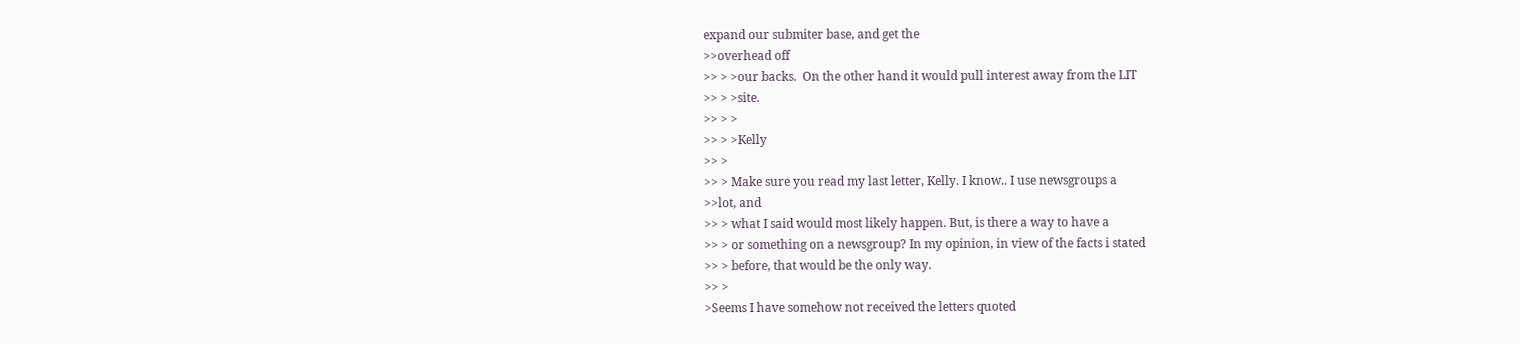expand our submiter base, and get the
>>overhead off
>> > >our backs.  On the other hand it would pull interest away from the LIT
>> > >site.
>> > >
>> > >Kelly
>> >
>> > Make sure you read my last letter, Kelly. I know.. I use newsgroups a
>>lot, and
>> > what I said would most likely happen. But, is there a way to have a
>> > or something on a newsgroup? In my opinion, in view of the facts i stated
>> > before, that would be the only way.
>> >
>Seems I have somehow not received the letters quoted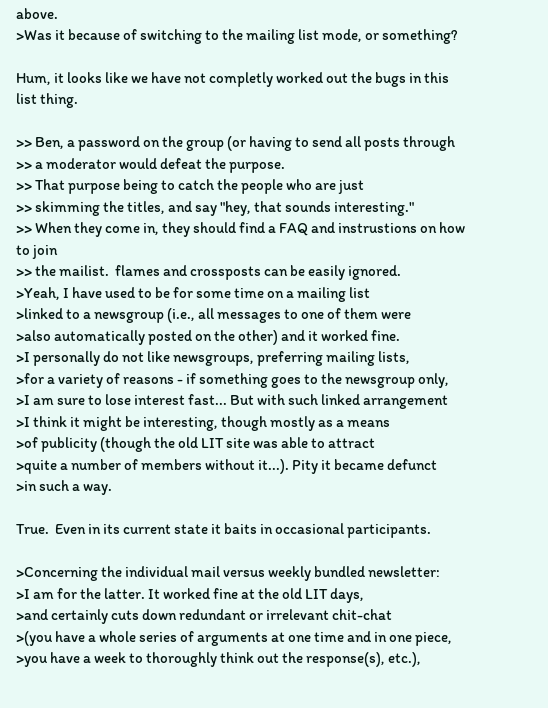above.
>Was it because of switching to the mailing list mode, or something?

Hum, it looks like we have not completly worked out the bugs in this list thing.

>> Ben, a password on the group (or having to send all posts through
>> a moderator would defeat the purpose.
>> That purpose being to catch the people who are just
>> skimming the titles, and say "hey, that sounds interesting."
>> When they come in, they should find a FAQ and instrustions on how to join
>> the mailist.  flames and crossposts can be easily ignored.
>Yeah, I have used to be for some time on a mailing list
>linked to a newsgroup (i.e., all messages to one of them were
>also automatically posted on the other) and it worked fine.
>I personally do not like newsgroups, preferring mailing lists,
>for a variety of reasons - if something goes to the newsgroup only,
>I am sure to lose interest fast... But with such linked arrangement
>I think it might be interesting, though mostly as a means
>of publicity (though the old LIT site was able to attract
>quite a number of members without it...). Pity it became defunct
>in such a way.

True.  Even in its current state it baits in occasional participants.

>Concerning the individual mail versus weekly bundled newsletter:
>I am for the latter. It worked fine at the old LIT days,
>and certainly cuts down redundant or irrelevant chit-chat
>(you have a whole series of arguments at one time and in one piece,
>you have a week to thoroughly think out the response(s), etc.),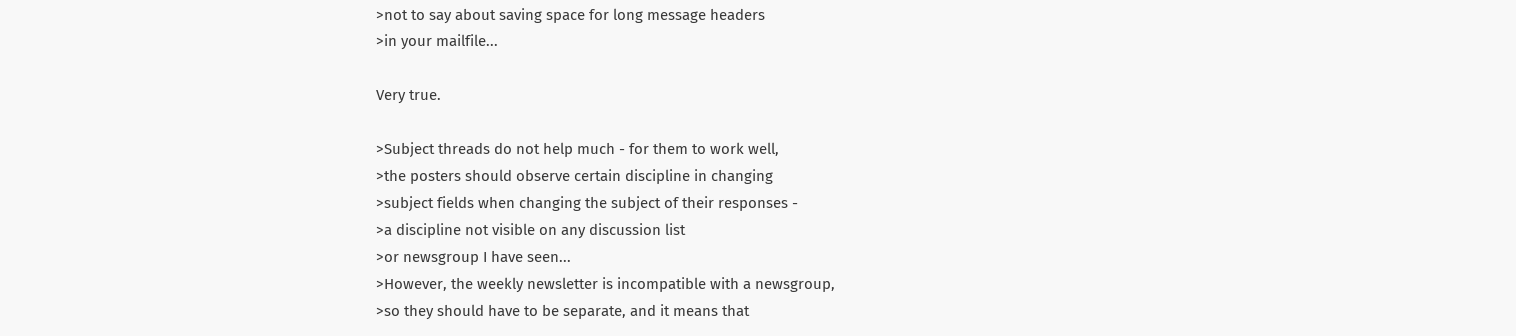>not to say about saving space for long message headers
>in your mailfile...

Very true.

>Subject threads do not help much - for them to work well,
>the posters should observe certain discipline in changing
>subject fields when changing the subject of their responses -
>a discipline not visible on any discussion list
>or newsgroup I have seen...
>However, the weekly newsletter is incompatible with a newsgroup,
>so they should have to be separate, and it means that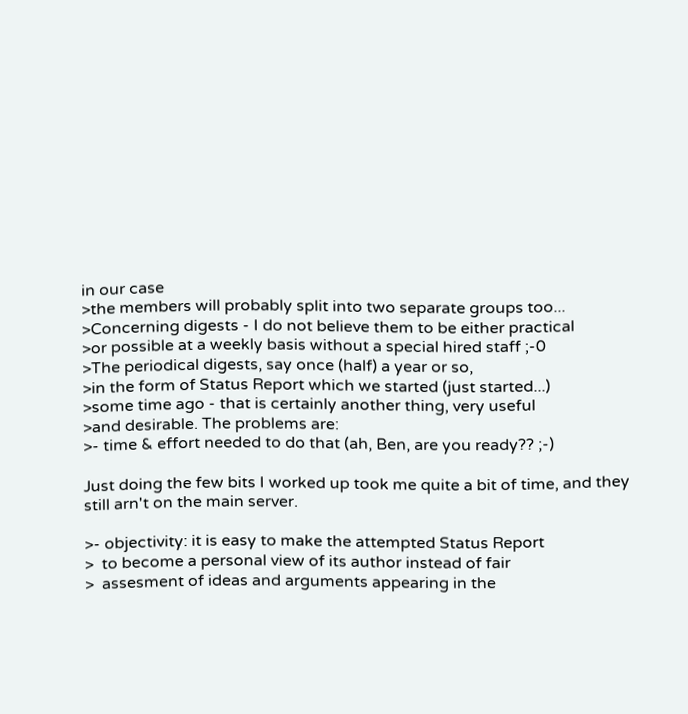in our case
>the members will probably split into two separate groups too...
>Concerning digests - I do not believe them to be either practical
>or possible at a weekly basis without a special hired staff ;-0
>The periodical digests, say once (half) a year or so,
>in the form of Status Report which we started (just started...)
>some time ago - that is certainly another thing, very useful
>and desirable. The problems are:
>- time & effort needed to do that (ah, Ben, are you ready?? ;-)

Just doing the few bits I worked up took me quite a bit of time, and they
still arn't on the main server.

>- objectivity: it is easy to make the attempted Status Report
>  to become a personal view of its author instead of fair
>  assesment of ideas and arguments appearing in the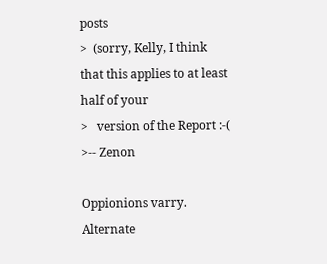posts
>  (sorry, Kelly, I think that this applies to at least half of your
>   version of the Report :-(
>-- Zenon

Oppionions varry.  Alternate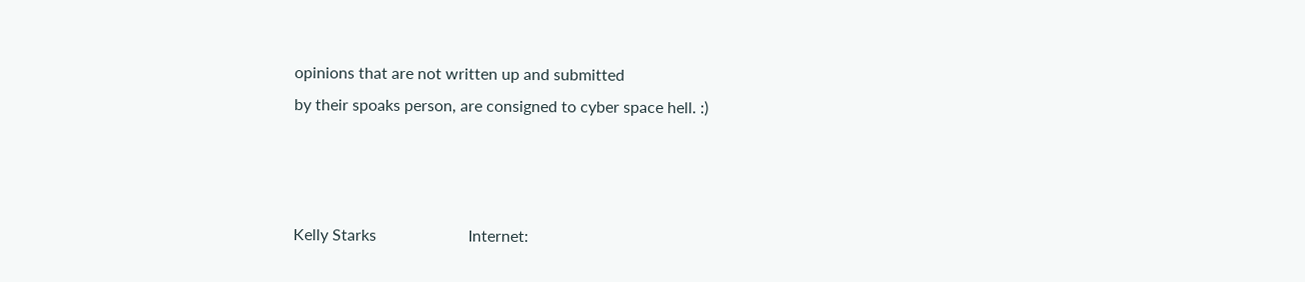opinions that are not written up and submitted
by their spoaks person, are consigned to cyber space hell. :)



Kelly Starks                       Internet: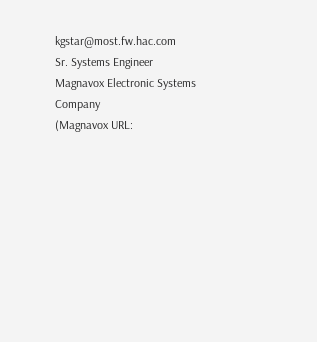kgstar@most.fw.hac.com
Sr. Systems Engineer
Magnavox Electronic Systems Company
(Magnavox URL: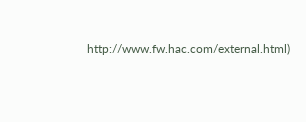http://www.fw.hac.com/external.html)